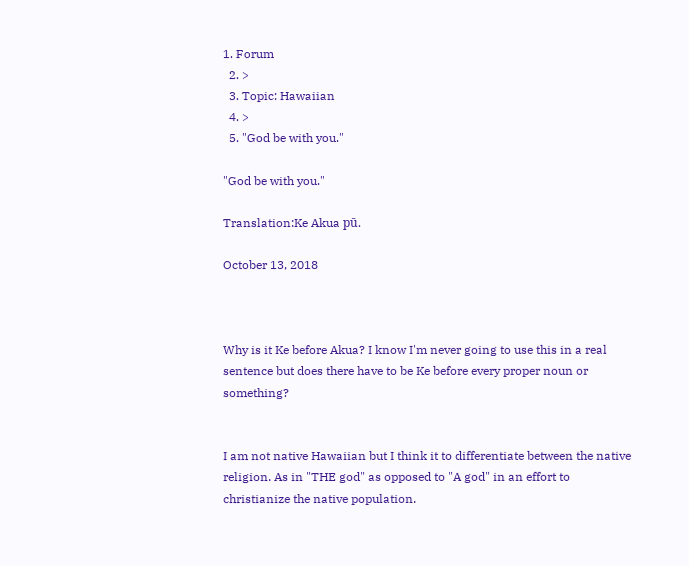1. Forum
  2. >
  3. Topic: Hawaiian
  4. >
  5. "God be with you."

"God be with you."

Translation:Ke Akua pū.

October 13, 2018



Why is it Ke before Akua? I know I'm never going to use this in a real sentence but does there have to be Ke before every proper noun or something?


I am not native Hawaiian but I think it to differentiate between the native religion. As in "THE god" as opposed to "A god" in an effort to christianize the native population.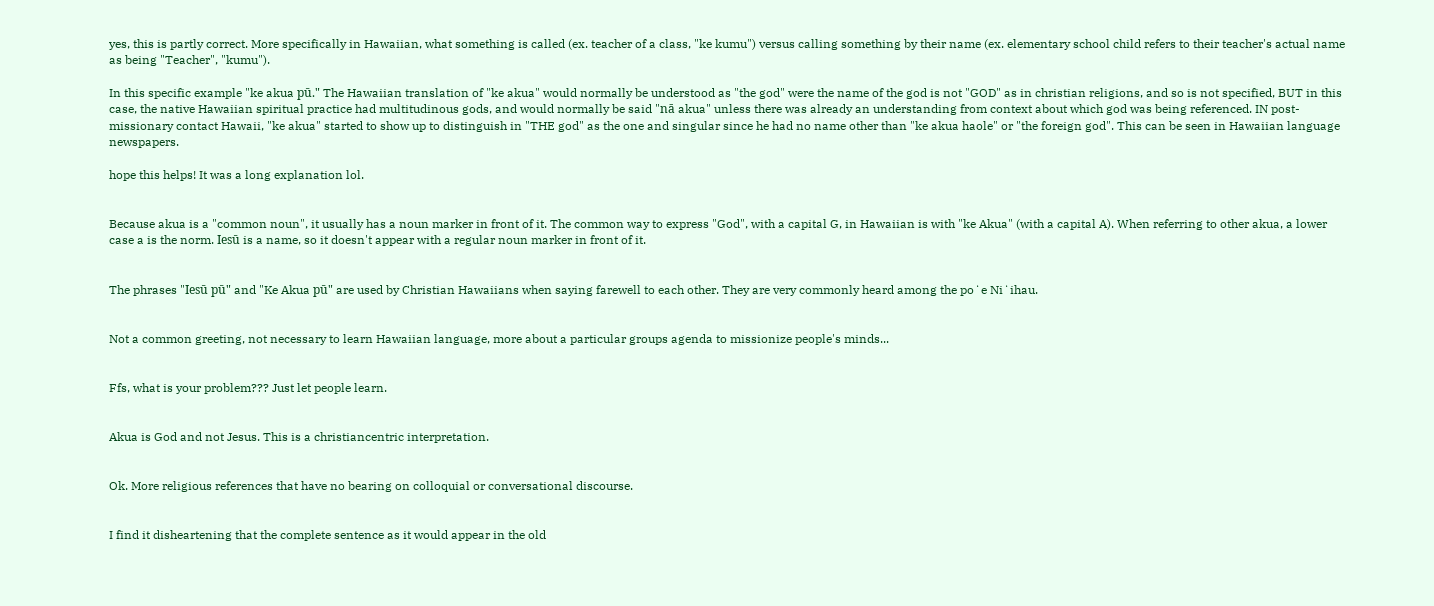yes, this is partly correct. More specifically in Hawaiian, what something is called (ex. teacher of a class, "ke kumu") versus calling something by their name (ex. elementary school child refers to their teacher's actual name as being "Teacher", "kumu").

In this specific example "ke akua pū." The Hawaiian translation of "ke akua" would normally be understood as "the god" were the name of the god is not "GOD" as in christian religions, and so is not specified, BUT in this case, the native Hawaiian spiritual practice had multitudinous gods, and would normally be said "nā akua" unless there was already an understanding from context about which god was being referenced. IN post-missionary contact Hawaii, "ke akua" started to show up to distinguish in "THE god" as the one and singular since he had no name other than "ke akua haole" or "the foreign god". This can be seen in Hawaiian language newspapers.

hope this helps! It was a long explanation lol.


Because akua is a "common noun", it usually has a noun marker in front of it. The common way to express "God", with a capital G, in Hawaiian is with "ke Akua" (with a capital A). When referring to other akua, a lower case a is the norm. Iesū is a name, so it doesn't appear with a regular noun marker in front of it.


The phrases "Iesū pū" and "Ke Akua pū" are used by Christian Hawaiians when saying farewell to each other. They are very commonly heard among the poʻe Niʻihau.


Not a common greeting, not necessary to learn Hawaiian language, more about a particular groups agenda to missionize people's minds...


Ffs, what is your problem??? Just let people learn.


Akua is God and not Jesus. This is a christiancentric interpretation.


Ok. More religious references that have no bearing on colloquial or conversational discourse.


I find it disheartening that the complete sentence as it would appear in the old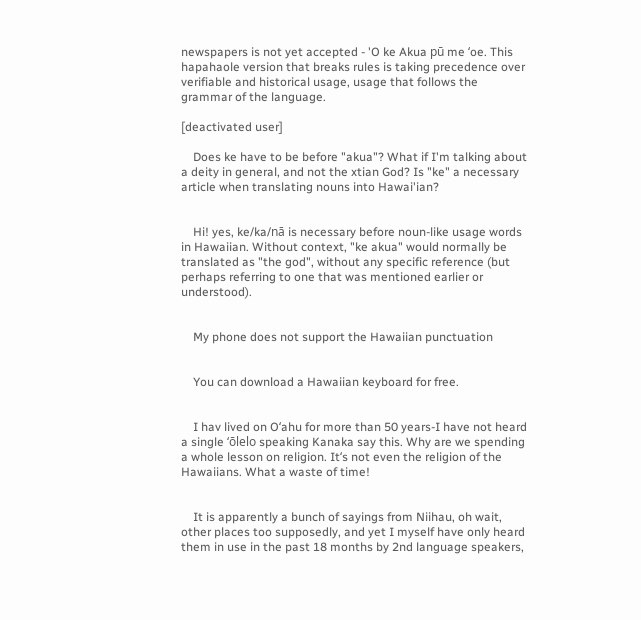newspapers is not yet accepted - 'O ke Akua pū me ʻoe. This hapahaole version that breaks rules is taking precedence over verifiable and historical usage, usage that follows the grammar of the language.

[deactivated user]

    Does ke have to be before "akua"? What if I'm talking about a deity in general, and not the xtian God? Is "ke" a necessary article when translating nouns into Hawai'ian?


    Hi! yes, ke/ka/nā is necessary before noun-like usage words in Hawaiian. Without context, "ke akua" would normally be translated as "the god", without any specific reference (but perhaps referring to one that was mentioned earlier or understood).


    My phone does not support the Hawaiian punctuation


    You can download a Hawaiian keyboard for free.


    I hav lived on Oʻahu for more than 50 years-I have not heard a single ʻōlelo speaking Kanaka say this. Why are we spending a whole lesson on religion. Itʻs not even the religion of the Hawaiians. What a waste of time!


    It is apparently a bunch of sayings from Niihau, oh wait, other places too supposedly, and yet I myself have only heard them in use in the past 18 months by 2nd language speakers,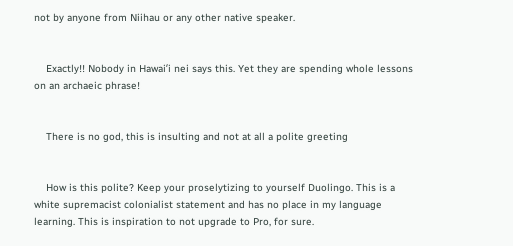not by anyone from Niihau or any other native speaker.


    Exactly!! Nobody in Hawaiʻi nei says this. Yet they are spending whole lessons on an archaeic phrase!


    There is no god, this is insulting and not at all a polite greeting


    How is this polite? Keep your proselytizing to yourself Duolingo. This is a white supremacist colonialist statement and has no place in my language learning. This is inspiration to not upgrade to Pro, for sure.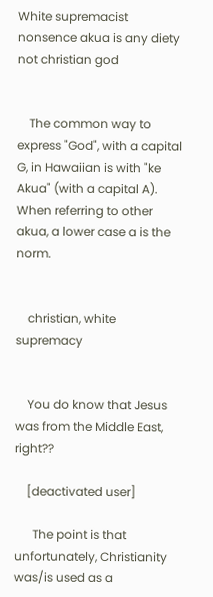White supremacist nonsence akua is any diety not christian god


    The common way to express "God", with a capital G, in Hawaiian is with "ke Akua" (with a capital A). When referring to other akua, a lower case a is the norm.


    christian, white supremacy


    You do know that Jesus was from the Middle East, right??

    [deactivated user]

      The point is that unfortunately, Christianity was/is used as a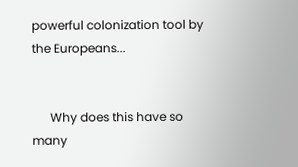powerful colonization tool by the Europeans...


      Why does this have so many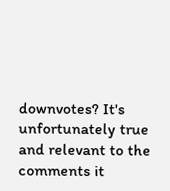downvotes? It's unfortunately true and relevant to the comments it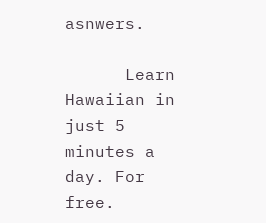asnwers.

      Learn Hawaiian in just 5 minutes a day. For free.